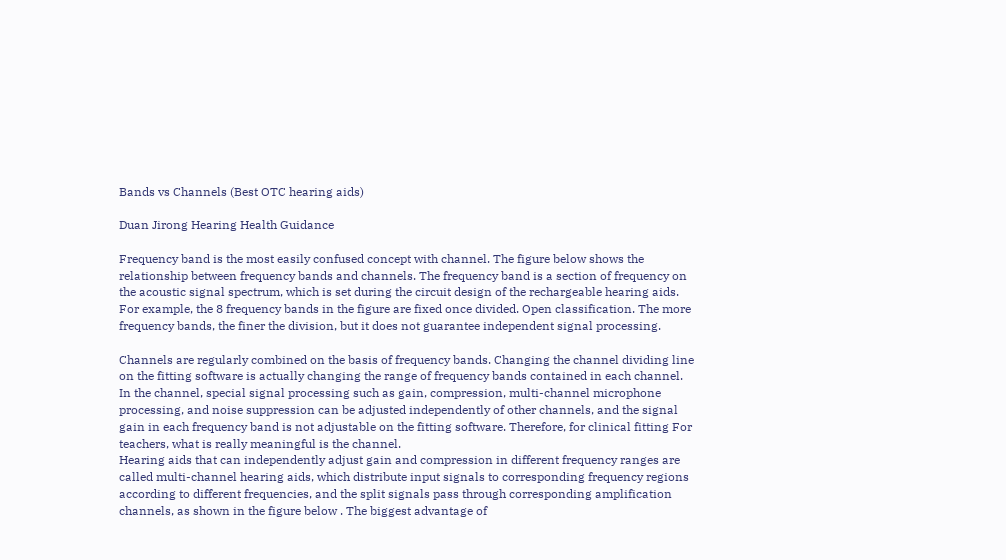Bands vs Channels (Best OTC hearing aids)

Duan Jirong Hearing Health Guidance

Frequency band is the most easily confused concept with channel. The figure below shows the relationship between frequency bands and channels. The frequency band is a section of frequency on the acoustic signal spectrum, which is set during the circuit design of the rechargeable hearing aids. For example, the 8 frequency bands in the figure are fixed once divided. Open classification. The more frequency bands, the finer the division, but it does not guarantee independent signal processing.

Channels are regularly combined on the basis of frequency bands. Changing the channel dividing line on the fitting software is actually changing the range of frequency bands contained in each channel. In the channel, special signal processing such as gain, compression, multi-channel microphone processing, and noise suppression can be adjusted independently of other channels, and the signal gain in each frequency band is not adjustable on the fitting software. Therefore, for clinical fitting For teachers, what is really meaningful is the channel.
Hearing aids that can independently adjust gain and compression in different frequency ranges are called multi-channel hearing aids, which distribute input signals to corresponding frequency regions according to different frequencies, and the split signals pass through corresponding amplification channels, as shown in the figure below . The biggest advantage of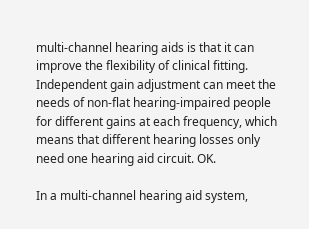multi-channel hearing aids is that it can improve the flexibility of clinical fitting. Independent gain adjustment can meet the needs of non-flat hearing-impaired people for different gains at each frequency, which means that different hearing losses only need one hearing aid circuit. OK.

In a multi-channel hearing aid system,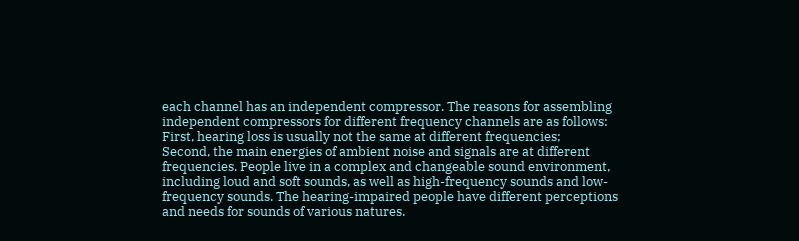each channel has an independent compressor. The reasons for assembling independent compressors for different frequency channels are as follows:
First, hearing loss is usually not the same at different frequencies;
Second, the main energies of ambient noise and signals are at different frequencies. People live in a complex and changeable sound environment, including loud and soft sounds, as well as high-frequency sounds and low-frequency sounds. The hearing-impaired people have different perceptions and needs for sounds of various natures.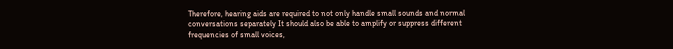Therefore, hearing aids are required to not only handle small sounds and normal conversations separately It should also be able to amplify or suppress different frequencies of small voices,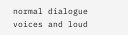normal dialogue voices and loud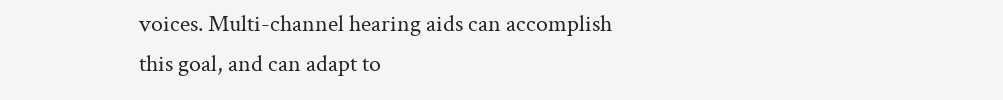voices. Multi-channel hearing aids can accomplish this goal, and can adapt to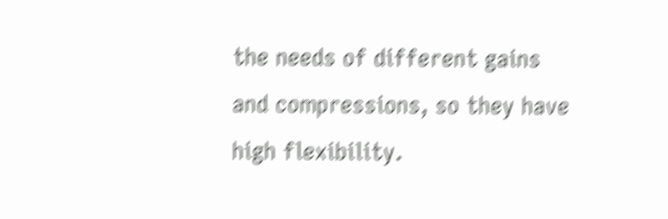the needs of different gains and compressions, so they have high flexibility.